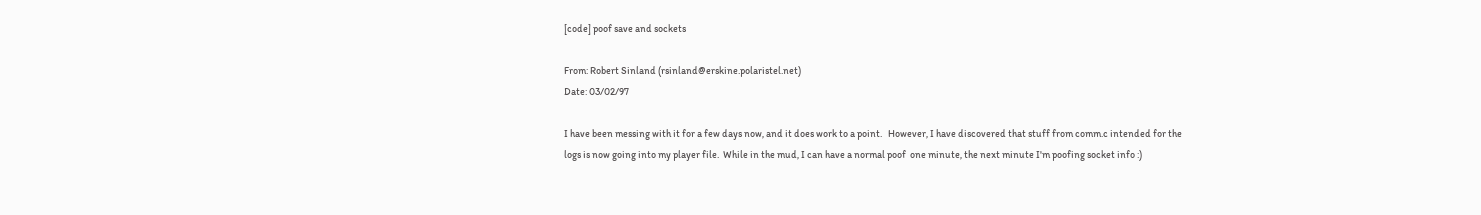[code] poof save and sockets

From: Robert Sinland (rsinland@erskine.polaristel.net)
Date: 03/02/97

I have been messing with it for a few days now, and it does work to a point.   However, I have discovered that stuff from comm.c intended for the logs is now going into my player file.  While in the mud, I can have a normal poof  one minute, the next minute I'm poofing socket info :)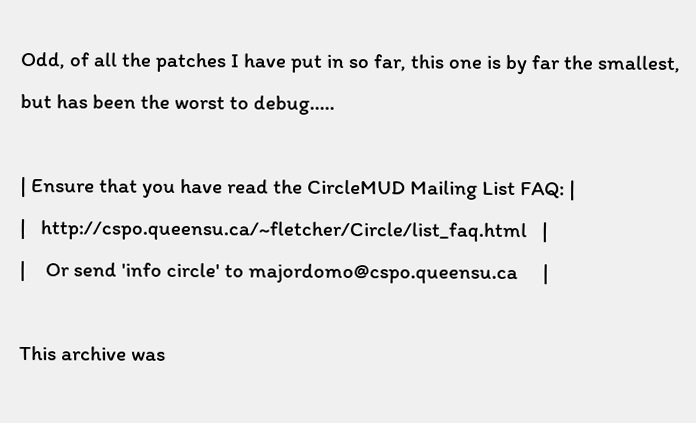Odd, of all the patches I have put in so far, this one is by far the smallest, but has been the worst to debug.....

| Ensure that you have read the CircleMUD Mailing List FAQ: |
|   http://cspo.queensu.ca/~fletcher/Circle/list_faq.html   |
|    Or send 'info circle' to majordomo@cspo.queensu.ca     |

This archive was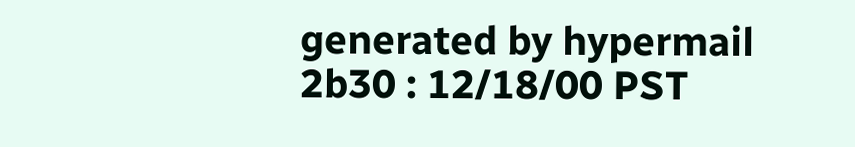generated by hypermail 2b30 : 12/18/00 PST